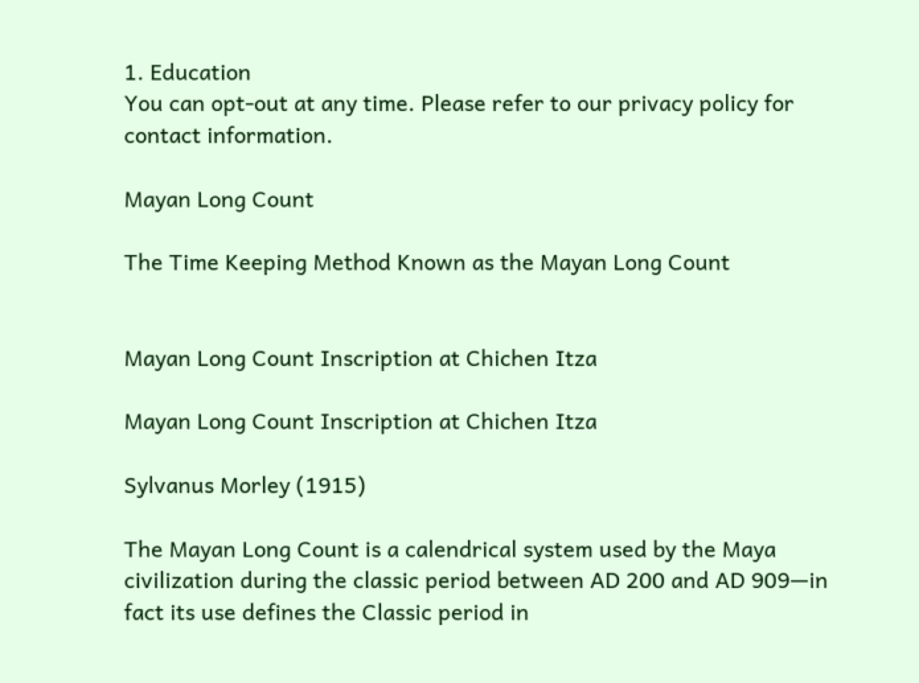1. Education
You can opt-out at any time. Please refer to our privacy policy for contact information.

Mayan Long Count

The Time Keeping Method Known as the Mayan Long Count


Mayan Long Count Inscription at Chichen Itza

Mayan Long Count Inscription at Chichen Itza

Sylvanus Morley (1915)

The Mayan Long Count is a calendrical system used by the Maya civilization during the classic period between AD 200 and AD 909—in fact its use defines the Classic period in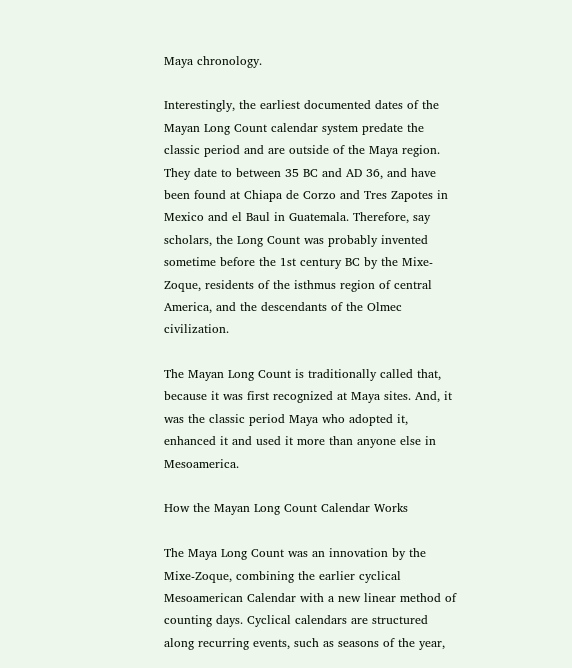Maya chronology.

Interestingly, the earliest documented dates of the Mayan Long Count calendar system predate the classic period and are outside of the Maya region. They date to between 35 BC and AD 36, and have been found at Chiapa de Corzo and Tres Zapotes in Mexico and el Baul in Guatemala. Therefore, say scholars, the Long Count was probably invented sometime before the 1st century BC by the Mixe-Zoque, residents of the isthmus region of central America, and the descendants of the Olmec civilization.

The Mayan Long Count is traditionally called that, because it was first recognized at Maya sites. And, it was the classic period Maya who adopted it, enhanced it and used it more than anyone else in Mesoamerica.

How the Mayan Long Count Calendar Works

The Maya Long Count was an innovation by the Mixe-Zoque, combining the earlier cyclical Mesoamerican Calendar with a new linear method of counting days. Cyclical calendars are structured along recurring events, such as seasons of the year,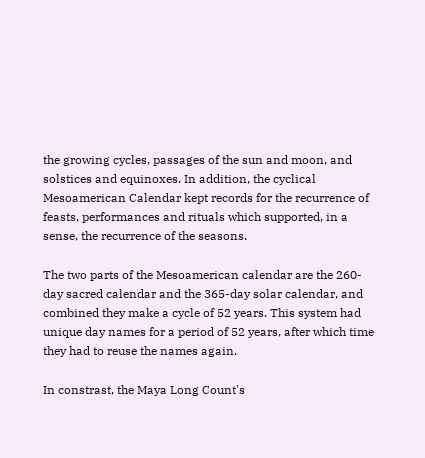the growing cycles, passages of the sun and moon, and solstices and equinoxes. In addition, the cyclical Mesoamerican Calendar kept records for the recurrence of feasts, performances and rituals which supported, in a sense, the recurrence of the seasons.

The two parts of the Mesoamerican calendar are the 260-day sacred calendar and the 365-day solar calendar, and combined they make a cycle of 52 years. This system had unique day names for a period of 52 years, after which time they had to reuse the names again.

In constrast, the Maya Long Count's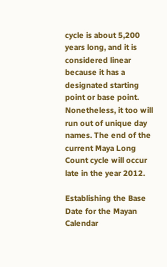cycle is about 5,200 years long, and it is considered linear because it has a designated starting point or base point. Nonetheless, it too will run out of unique day names. The end of the current Maya Long Count cycle will occur late in the year 2012.

Establishing the Base Date for the Mayan Calendar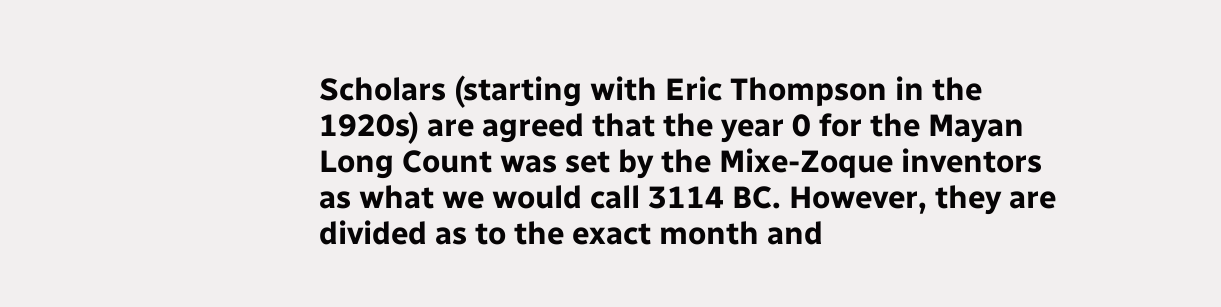Scholars (starting with Eric Thompson in the 1920s) are agreed that the year 0 for the Mayan Long Count was set by the Mixe-Zoque inventors as what we would call 3114 BC. However, they are divided as to the exact month and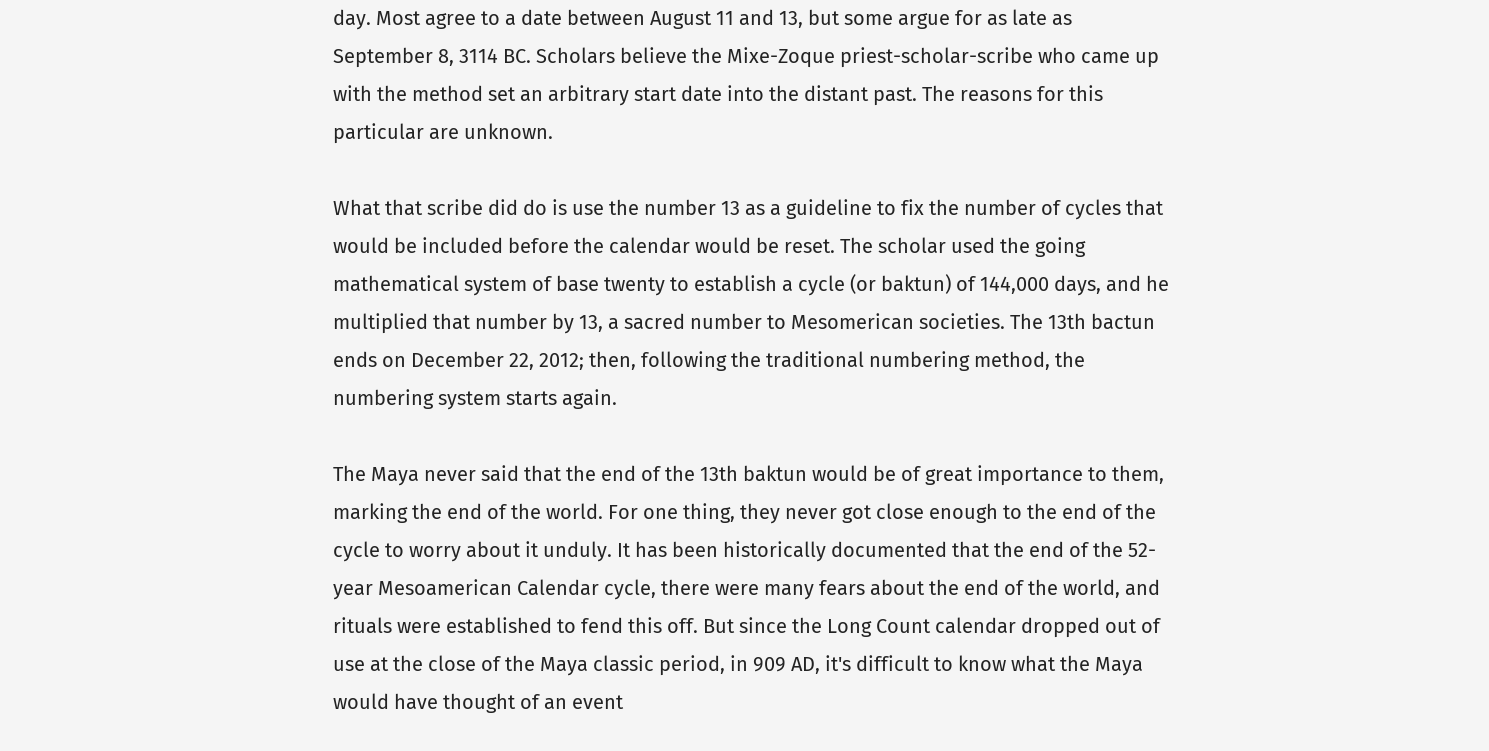day. Most agree to a date between August 11 and 13, but some argue for as late as September 8, 3114 BC. Scholars believe the Mixe-Zoque priest-scholar-scribe who came up with the method set an arbitrary start date into the distant past. The reasons for this particular are unknown.

What that scribe did do is use the number 13 as a guideline to fix the number of cycles that would be included before the calendar would be reset. The scholar used the going mathematical system of base twenty to establish a cycle (or baktun) of 144,000 days, and he multiplied that number by 13, a sacred number to Mesomerican societies. The 13th bactun ends on December 22, 2012; then, following the traditional numbering method, the numbering system starts again.

The Maya never said that the end of the 13th baktun would be of great importance to them, marking the end of the world. For one thing, they never got close enough to the end of the cycle to worry about it unduly. It has been historically documented that the end of the 52-year Mesoamerican Calendar cycle, there were many fears about the end of the world, and rituals were established to fend this off. But since the Long Count calendar dropped out of use at the close of the Maya classic period, in 909 AD, it's difficult to know what the Maya would have thought of an event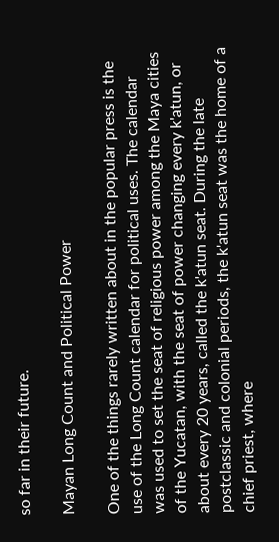so far in their future.

Mayan Long Count and Political Power

One of the things rarely written about in the popular press is the use of the Long Count calendar for political uses. The calendar was used to set the seat of religious power among the Maya cities of the Yucatan, with the seat of power changing every k'atun, or about every 20 years, called the k'atun seat. During the late postclassic and colonial periods, the k'atun seat was the home of a chief priest, where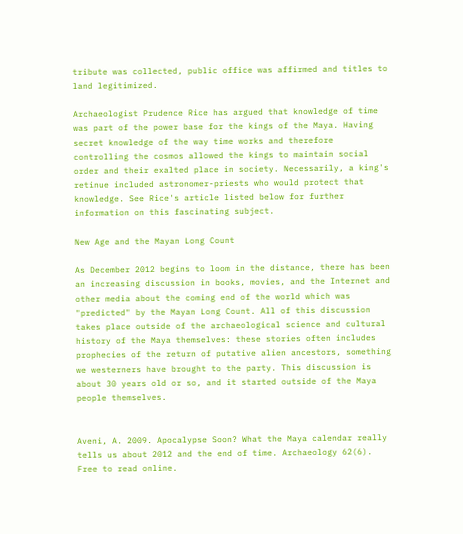tribute was collected, public office was affirmed and titles to land legitimized.

Archaeologist Prudence Rice has argued that knowledge of time was part of the power base for the kings of the Maya. Having secret knowledge of the way time works and therefore controlling the cosmos allowed the kings to maintain social order and their exalted place in society. Necessarily, a king's retinue included astronomer-priests who would protect that knowledge. See Rice's article listed below for further information on this fascinating subject.

New Age and the Mayan Long Count

As December 2012 begins to loom in the distance, there has been an increasing discussion in books, movies, and the Internet and other media about the coming end of the world which was "predicted" by the Mayan Long Count. All of this discussion takes place outside of the archaeological science and cultural history of the Maya themselves: these stories often includes prophecies of the return of putative alien ancestors, something we westerners have brought to the party. This discussion is about 30 years old or so, and it started outside of the Maya people themselves.


Aveni, A. 2009. Apocalypse Soon? What the Maya calendar really tells us about 2012 and the end of time. Archaeology 62(6). Free to read online.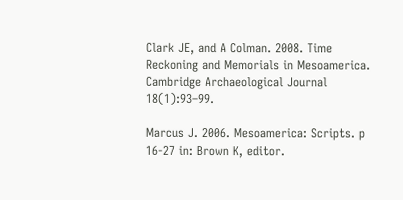Clark JE, and A Colman. 2008. Time Reckoning and Memorials in Mesoamerica. Cambridge Archaeological Journal 18(1):93–99.

Marcus J. 2006. Mesoamerica: Scripts. p 16-27 in: Brown K, editor.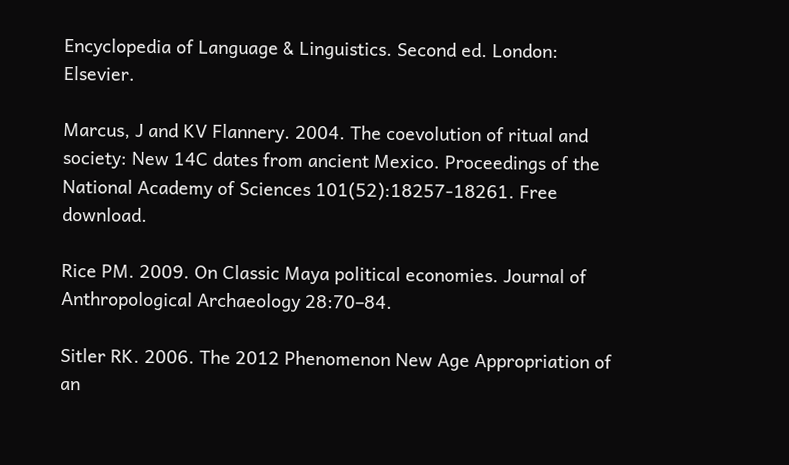Encyclopedia of Language & Linguistics. Second ed. London: Elsevier.

Marcus, J and KV Flannery. 2004. The coevolution of ritual and society: New 14C dates from ancient Mexico. Proceedings of the National Academy of Sciences 101(52):18257-18261. Free download.

Rice PM. 2009. On Classic Maya political economies. Journal of Anthropological Archaeology 28:70–84.

Sitler RK. 2006. The 2012 Phenomenon New Age Appropriation of an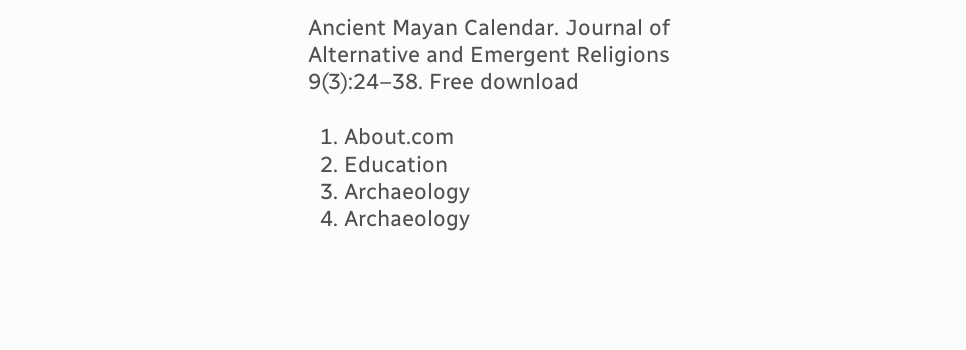Ancient Mayan Calendar. Journal of Alternative and Emergent Religions 9(3):24–38. Free download

  1. About.com
  2. Education
  3. Archaeology
  4. Archaeology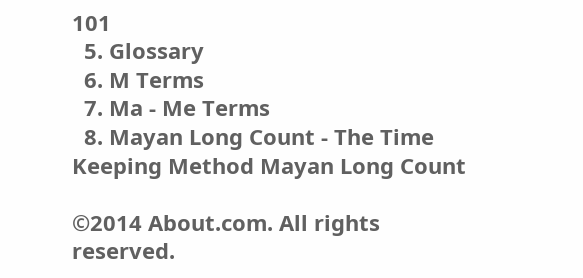101
  5. Glossary
  6. M Terms
  7. Ma - Me Terms
  8. Mayan Long Count - The Time Keeping Method Mayan Long Count

©2014 About.com. All rights reserved.